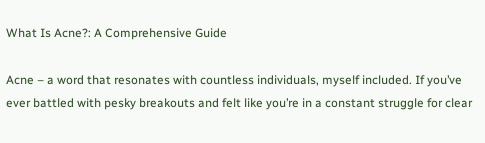What Is Acne?: A Comprehensive Guide

Acne – a word that resonates with countless individuals, myself included. If you’ve ever battled with pesky breakouts and felt like you’re in a constant struggle for clear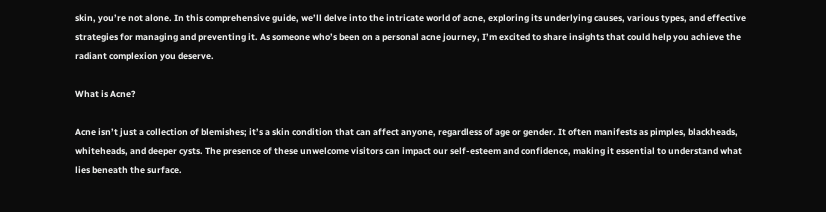skin, you’re not alone. In this comprehensive guide, we’ll delve into the intricate world of acne, exploring its underlying causes, various types, and effective strategies for managing and preventing it. As someone who’s been on a personal acne journey, I’m excited to share insights that could help you achieve the radiant complexion you deserve.

What is Acne?

Acne isn’t just a collection of blemishes; it’s a skin condition that can affect anyone, regardless of age or gender. It often manifests as pimples, blackheads, whiteheads, and deeper cysts. The presence of these unwelcome visitors can impact our self-esteem and confidence, making it essential to understand what lies beneath the surface.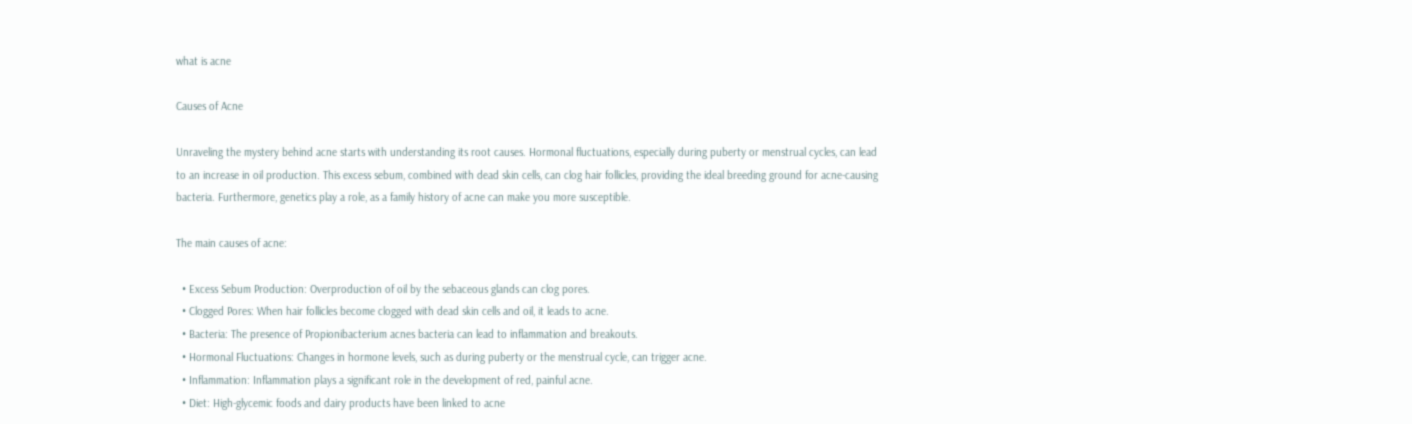what is acne

Causes of Acne

Unraveling the mystery behind acne starts with understanding its root causes. Hormonal fluctuations, especially during puberty or menstrual cycles, can lead to an increase in oil production. This excess sebum, combined with dead skin cells, can clog hair follicles, providing the ideal breeding ground for acne-causing bacteria. Furthermore, genetics play a role, as a family history of acne can make you more susceptible.

The main causes of acne:

  • Excess Sebum Production: Overproduction of oil by the sebaceous glands can clog pores.
  • Clogged Pores: When hair follicles become clogged with dead skin cells and oil, it leads to acne.
  • Bacteria: The presence of Propionibacterium acnes bacteria can lead to inflammation and breakouts.
  • Hormonal Fluctuations: Changes in hormone levels, such as during puberty or the menstrual cycle, can trigger acne.
  • Inflammation: Inflammation plays a significant role in the development of red, painful acne.
  • Diet: High-glycemic foods and dairy products have been linked to acne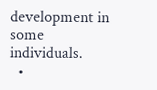development in some individuals.
  •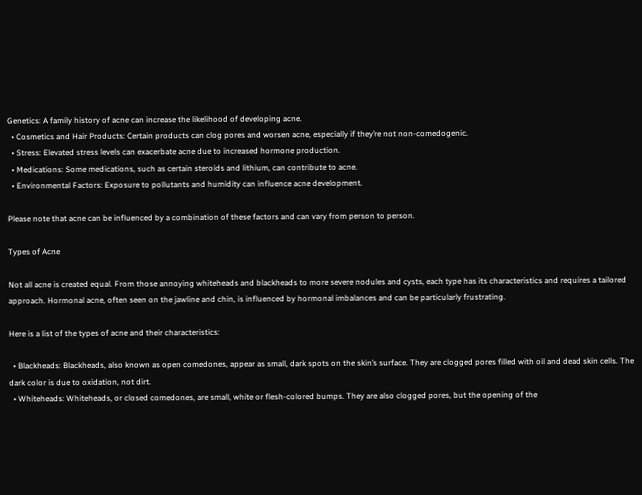Genetics: A family history of acne can increase the likelihood of developing acne.
  • Cosmetics and Hair Products: Certain products can clog pores and worsen acne, especially if they’re not non-comedogenic.
  • Stress: Elevated stress levels can exacerbate acne due to increased hormone production.
  • Medications: Some medications, such as certain steroids and lithium, can contribute to acne.
  • Environmental Factors: Exposure to pollutants and humidity can influence acne development.

Please note that acne can be influenced by a combination of these factors and can vary from person to person.

Types of Acne

Not all acne is created equal. From those annoying whiteheads and blackheads to more severe nodules and cysts, each type has its characteristics and requires a tailored approach. Hormonal acne, often seen on the jawline and chin, is influenced by hormonal imbalances and can be particularly frustrating.

Here is a list of the types of acne and their characteristics:

  • Blackheads: Blackheads, also known as open comedones, appear as small, dark spots on the skin’s surface. They are clogged pores filled with oil and dead skin cells. The dark color is due to oxidation, not dirt.
  • Whiteheads: Whiteheads, or closed comedones, are small, white or flesh-colored bumps. They are also clogged pores, but the opening of the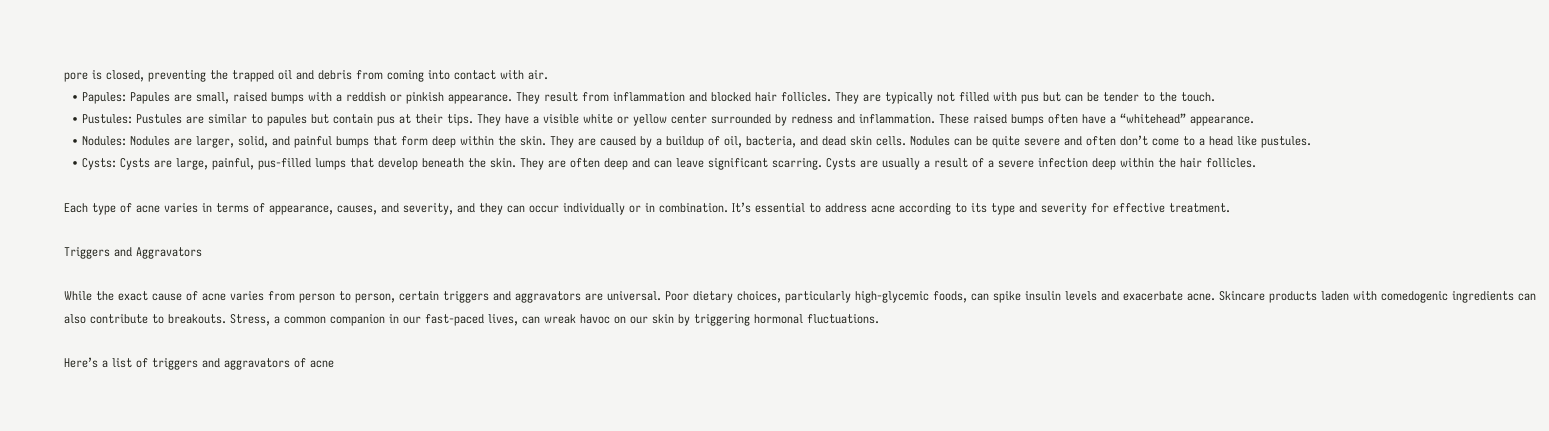pore is closed, preventing the trapped oil and debris from coming into contact with air.
  • Papules: Papules are small, raised bumps with a reddish or pinkish appearance. They result from inflammation and blocked hair follicles. They are typically not filled with pus but can be tender to the touch.
  • Pustules: Pustules are similar to papules but contain pus at their tips. They have a visible white or yellow center surrounded by redness and inflammation. These raised bumps often have a “whitehead” appearance.
  • Nodules: Nodules are larger, solid, and painful bumps that form deep within the skin. They are caused by a buildup of oil, bacteria, and dead skin cells. Nodules can be quite severe and often don’t come to a head like pustules.
  • Cysts: Cysts are large, painful, pus-filled lumps that develop beneath the skin. They are often deep and can leave significant scarring. Cysts are usually a result of a severe infection deep within the hair follicles.

Each type of acne varies in terms of appearance, causes, and severity, and they can occur individually or in combination. It’s essential to address acne according to its type and severity for effective treatment.

Triggers and Aggravators

While the exact cause of acne varies from person to person, certain triggers and aggravators are universal. Poor dietary choices, particularly high-glycemic foods, can spike insulin levels and exacerbate acne. Skincare products laden with comedogenic ingredients can also contribute to breakouts. Stress, a common companion in our fast-paced lives, can wreak havoc on our skin by triggering hormonal fluctuations.

Here’s a list of triggers and aggravators of acne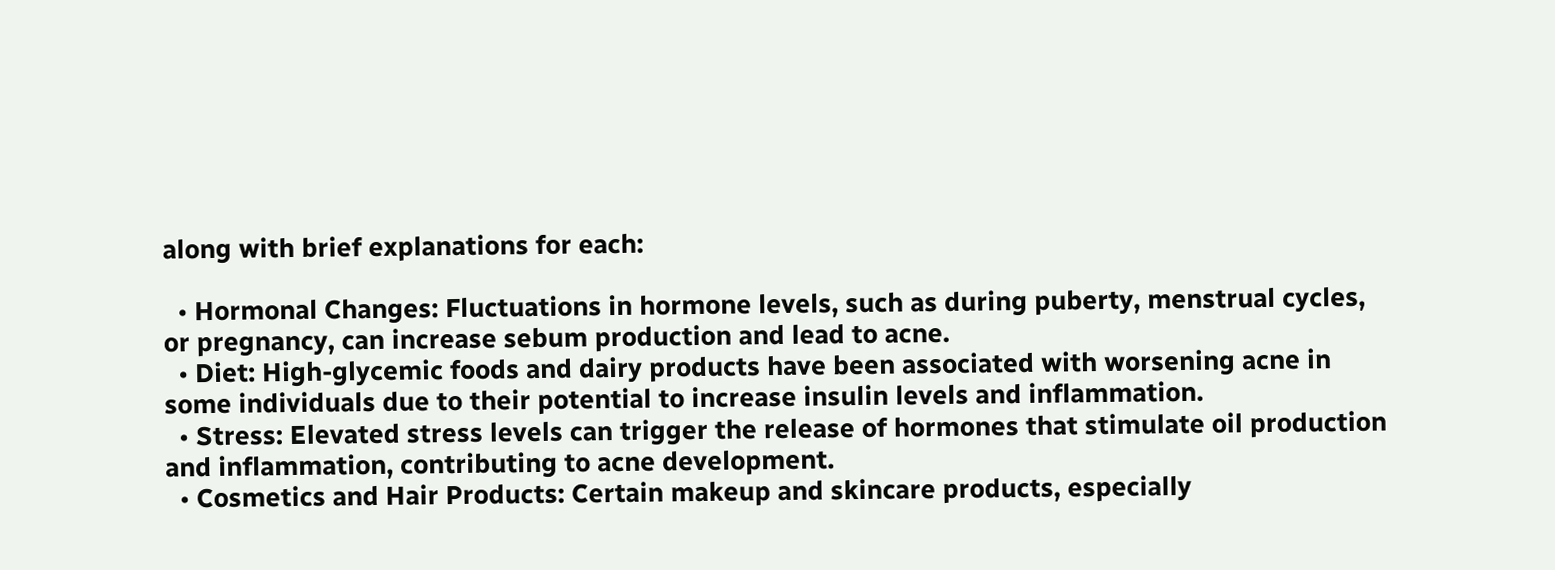along with brief explanations for each:

  • Hormonal Changes: Fluctuations in hormone levels, such as during puberty, menstrual cycles, or pregnancy, can increase sebum production and lead to acne.
  • Diet: High-glycemic foods and dairy products have been associated with worsening acne in some individuals due to their potential to increase insulin levels and inflammation.
  • Stress: Elevated stress levels can trigger the release of hormones that stimulate oil production and inflammation, contributing to acne development.
  • Cosmetics and Hair Products: Certain makeup and skincare products, especially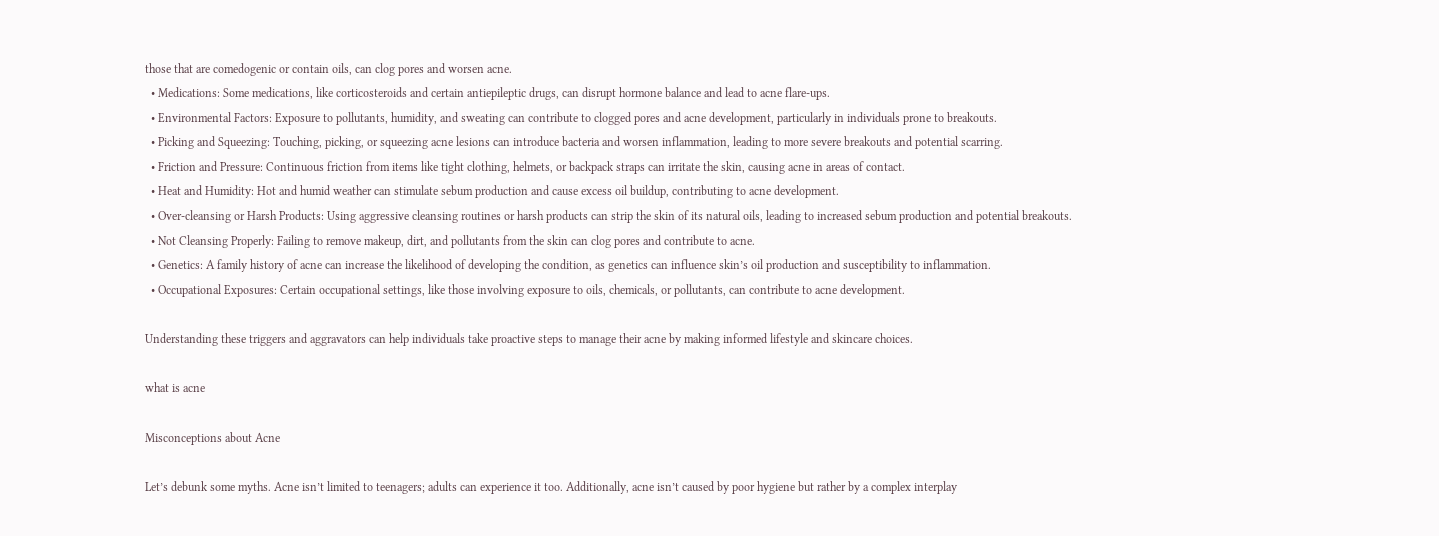those that are comedogenic or contain oils, can clog pores and worsen acne.
  • Medications: Some medications, like corticosteroids and certain antiepileptic drugs, can disrupt hormone balance and lead to acne flare-ups.
  • Environmental Factors: Exposure to pollutants, humidity, and sweating can contribute to clogged pores and acne development, particularly in individuals prone to breakouts.
  • Picking and Squeezing: Touching, picking, or squeezing acne lesions can introduce bacteria and worsen inflammation, leading to more severe breakouts and potential scarring.
  • Friction and Pressure: Continuous friction from items like tight clothing, helmets, or backpack straps can irritate the skin, causing acne in areas of contact.
  • Heat and Humidity: Hot and humid weather can stimulate sebum production and cause excess oil buildup, contributing to acne development.
  • Over-cleansing or Harsh Products: Using aggressive cleansing routines or harsh products can strip the skin of its natural oils, leading to increased sebum production and potential breakouts.
  • Not Cleansing Properly: Failing to remove makeup, dirt, and pollutants from the skin can clog pores and contribute to acne.
  • Genetics: A family history of acne can increase the likelihood of developing the condition, as genetics can influence skin’s oil production and susceptibility to inflammation.
  • Occupational Exposures: Certain occupational settings, like those involving exposure to oils, chemicals, or pollutants, can contribute to acne development.

Understanding these triggers and aggravators can help individuals take proactive steps to manage their acne by making informed lifestyle and skincare choices.

what is acne

Misconceptions about Acne

Let’s debunk some myths. Acne isn’t limited to teenagers; adults can experience it too. Additionally, acne isn’t caused by poor hygiene but rather by a complex interplay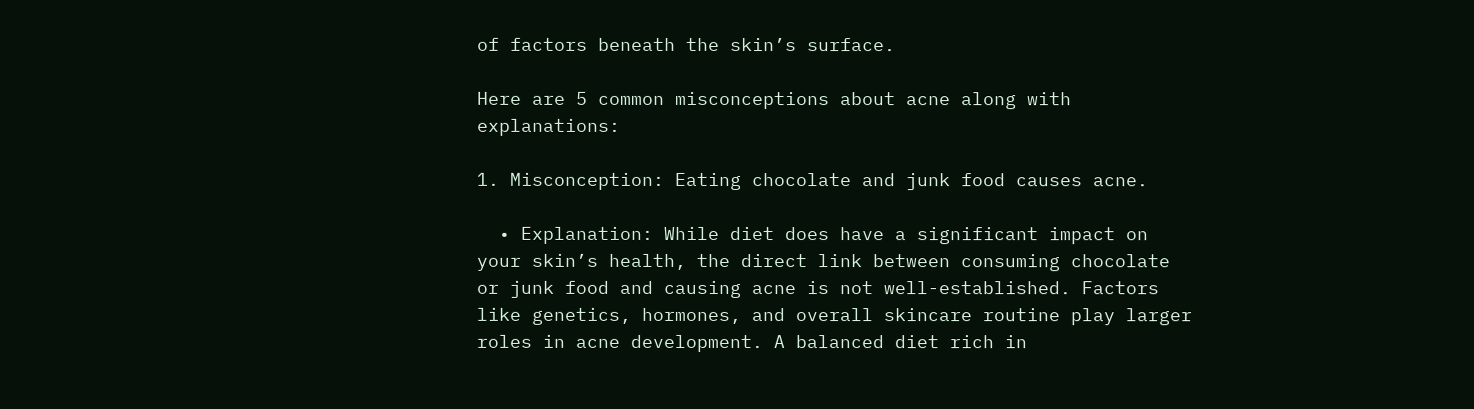of factors beneath the skin’s surface.

Here are 5 common misconceptions about acne along with explanations:

1. Misconception: Eating chocolate and junk food causes acne.

  • Explanation: While diet does have a significant impact on your skin’s health, the direct link between consuming chocolate or junk food and causing acne is not well-established. Factors like genetics, hormones, and overall skincare routine play larger roles in acne development. A balanced diet rich in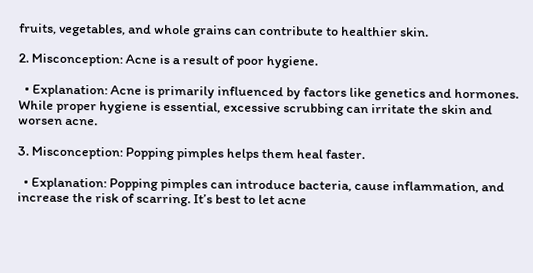fruits, vegetables, and whole grains can contribute to healthier skin.

2. Misconception: Acne is a result of poor hygiene.

  • Explanation: Acne is primarily influenced by factors like genetics and hormones. While proper hygiene is essential, excessive scrubbing can irritate the skin and worsen acne.

3. Misconception: Popping pimples helps them heal faster.

  • Explanation: Popping pimples can introduce bacteria, cause inflammation, and increase the risk of scarring. It’s best to let acne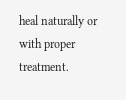heal naturally or with proper treatment.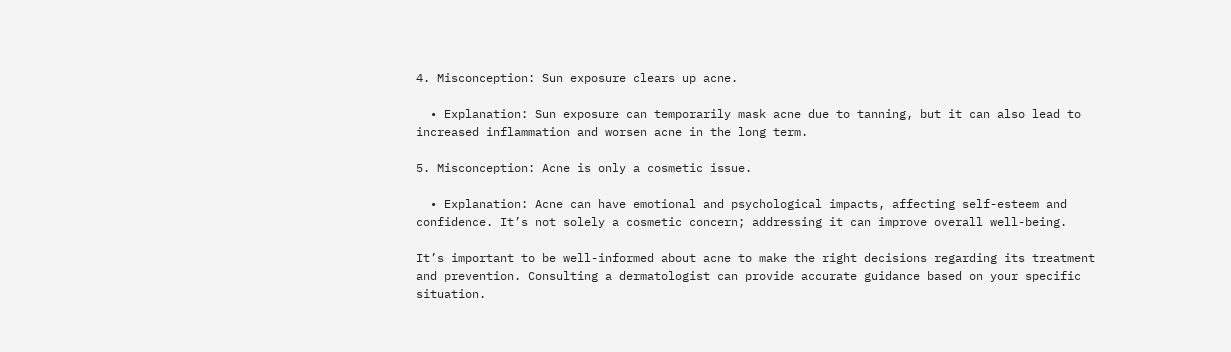4. Misconception: Sun exposure clears up acne.

  • Explanation: Sun exposure can temporarily mask acne due to tanning, but it can also lead to increased inflammation and worsen acne in the long term.

5. Misconception: Acne is only a cosmetic issue.

  • Explanation: Acne can have emotional and psychological impacts, affecting self-esteem and confidence. It’s not solely a cosmetic concern; addressing it can improve overall well-being.

It’s important to be well-informed about acne to make the right decisions regarding its treatment and prevention. Consulting a dermatologist can provide accurate guidance based on your specific situation.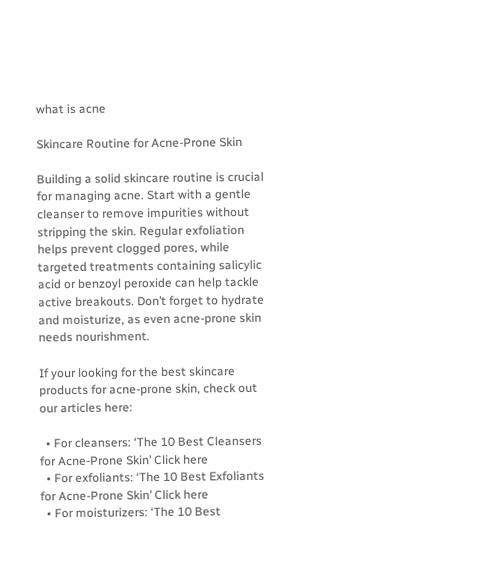what is acne

Skincare Routine for Acne-Prone Skin

Building a solid skincare routine is crucial for managing acne. Start with a gentle cleanser to remove impurities without stripping the skin. Regular exfoliation helps prevent clogged pores, while targeted treatments containing salicylic acid or benzoyl peroxide can help tackle active breakouts. Don’t forget to hydrate and moisturize, as even acne-prone skin needs nourishment.

If your looking for the best skincare products for acne-prone skin, check out our articles here:

  • For cleansers: ‘The 10 Best Cleansers for Acne-Prone Skin’ Click here
  • For exfoliants: ‘The 10 Best Exfoliants for Acne-Prone Skin’ Click here
  • For moisturizers: ‘The 10 Best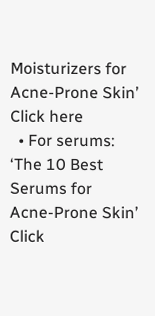Moisturizers for Acne-Prone Skin’ Click here
  • For serums: ‘The 10 Best Serums for Acne-Prone Skin’ Click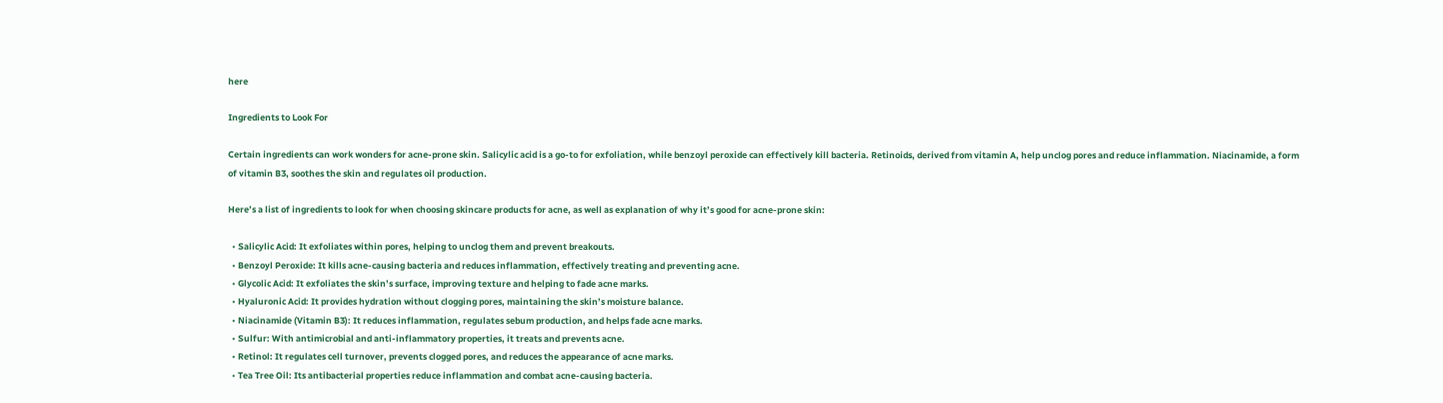here

Ingredients to Look For

Certain ingredients can work wonders for acne-prone skin. Salicylic acid is a go-to for exfoliation, while benzoyl peroxide can effectively kill bacteria. Retinoids, derived from vitamin A, help unclog pores and reduce inflammation. Niacinamide, a form of vitamin B3, soothes the skin and regulates oil production.

Here’s a list of ingredients to look for when choosing skincare products for acne, as well as explanation of why it’s good for acne-prone skin:

  • Salicylic Acid: It exfoliates within pores, helping to unclog them and prevent breakouts.
  • Benzoyl Peroxide: It kills acne-causing bacteria and reduces inflammation, effectively treating and preventing acne.
  • Glycolic Acid: It exfoliates the skin’s surface, improving texture and helping to fade acne marks.
  • Hyaluronic Acid: It provides hydration without clogging pores, maintaining the skin’s moisture balance.
  • Niacinamide (Vitamin B3): It reduces inflammation, regulates sebum production, and helps fade acne marks.
  • Sulfur: With antimicrobial and anti-inflammatory properties, it treats and prevents acne.
  • Retinol: It regulates cell turnover, prevents clogged pores, and reduces the appearance of acne marks.
  • Tea Tree Oil: Its antibacterial properties reduce inflammation and combat acne-causing bacteria.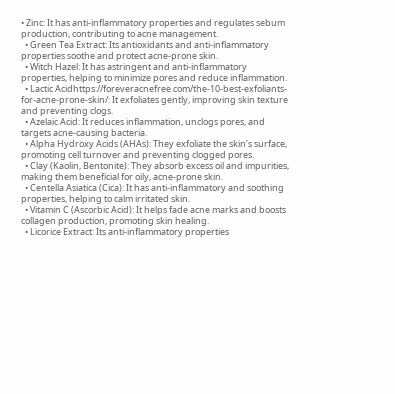• Zinc: It has anti-inflammatory properties and regulates sebum production, contributing to acne management.
  • Green Tea Extract: Its antioxidants and anti-inflammatory properties soothe and protect acne-prone skin.
  • Witch Hazel: It has astringent and anti-inflammatory properties, helping to minimize pores and reduce inflammation.
  • Lactic Acidhttps://foreveracnefree.com/the-10-best-exfoliants-for-acne-prone-skin/: It exfoliates gently, improving skin texture and preventing clogs.
  • Azelaic Acid: It reduces inflammation, unclogs pores, and targets acne-causing bacteria.
  • Alpha Hydroxy Acids (AHAs): They exfoliate the skin’s surface, promoting cell turnover and preventing clogged pores.
  • Clay (Kaolin, Bentonite): They absorb excess oil and impurities, making them beneficial for oily, acne-prone skin.
  • Centella Asiatica (Cica): It has anti-inflammatory and soothing properties, helping to calm irritated skin.
  • Vitamin C (Ascorbic Acid): It helps fade acne marks and boosts collagen production, promoting skin healing.
  • Licorice Extract: Its anti-inflammatory properties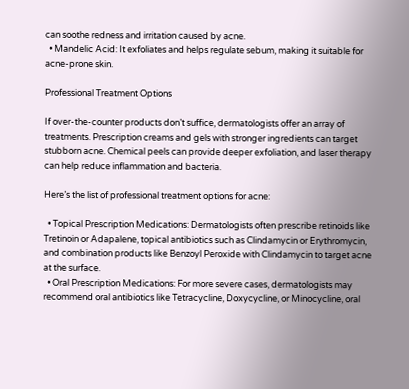can soothe redness and irritation caused by acne.
  • Mandelic Acid: It exfoliates and helps regulate sebum, making it suitable for acne-prone skin.

Professional Treatment Options

If over-the-counter products don’t suffice, dermatologists offer an array of treatments. Prescription creams and gels with stronger ingredients can target stubborn acne. Chemical peels can provide deeper exfoliation, and laser therapy can help reduce inflammation and bacteria.

Here’s the list of professional treatment options for acne:

  • Topical Prescription Medications: Dermatologists often prescribe retinoids like Tretinoin or Adapalene, topical antibiotics such as Clindamycin or Erythromycin, and combination products like Benzoyl Peroxide with Clindamycin to target acne at the surface.
  • Oral Prescription Medications: For more severe cases, dermatologists may recommend oral antibiotics like Tetracycline, Doxycycline, or Minocycline, oral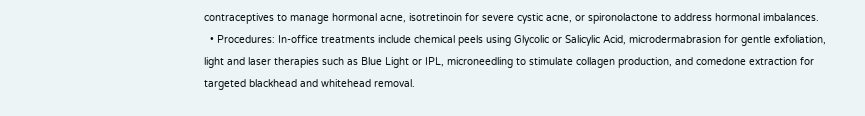contraceptives to manage hormonal acne, isotretinoin for severe cystic acne, or spironolactone to address hormonal imbalances.
  • Procedures: In-office treatments include chemical peels using Glycolic or Salicylic Acid, microdermabrasion for gentle exfoliation, light and laser therapies such as Blue Light or IPL, microneedling to stimulate collagen production, and comedone extraction for targeted blackhead and whitehead removal.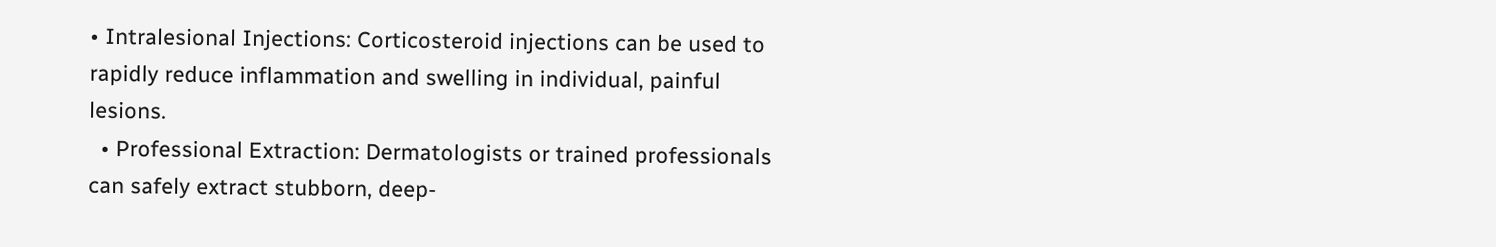• Intralesional Injections: Corticosteroid injections can be used to rapidly reduce inflammation and swelling in individual, painful lesions.
  • Professional Extraction: Dermatologists or trained professionals can safely extract stubborn, deep-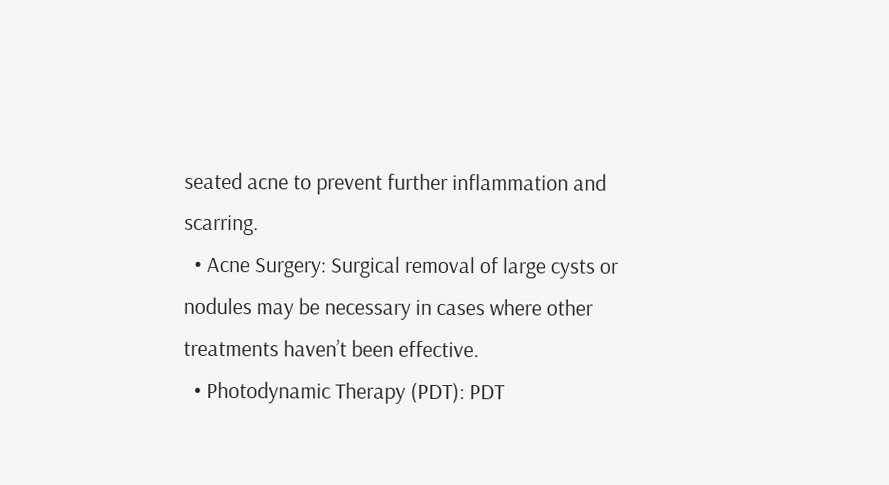seated acne to prevent further inflammation and scarring.
  • Acne Surgery: Surgical removal of large cysts or nodules may be necessary in cases where other treatments haven’t been effective.
  • Photodynamic Therapy (PDT): PDT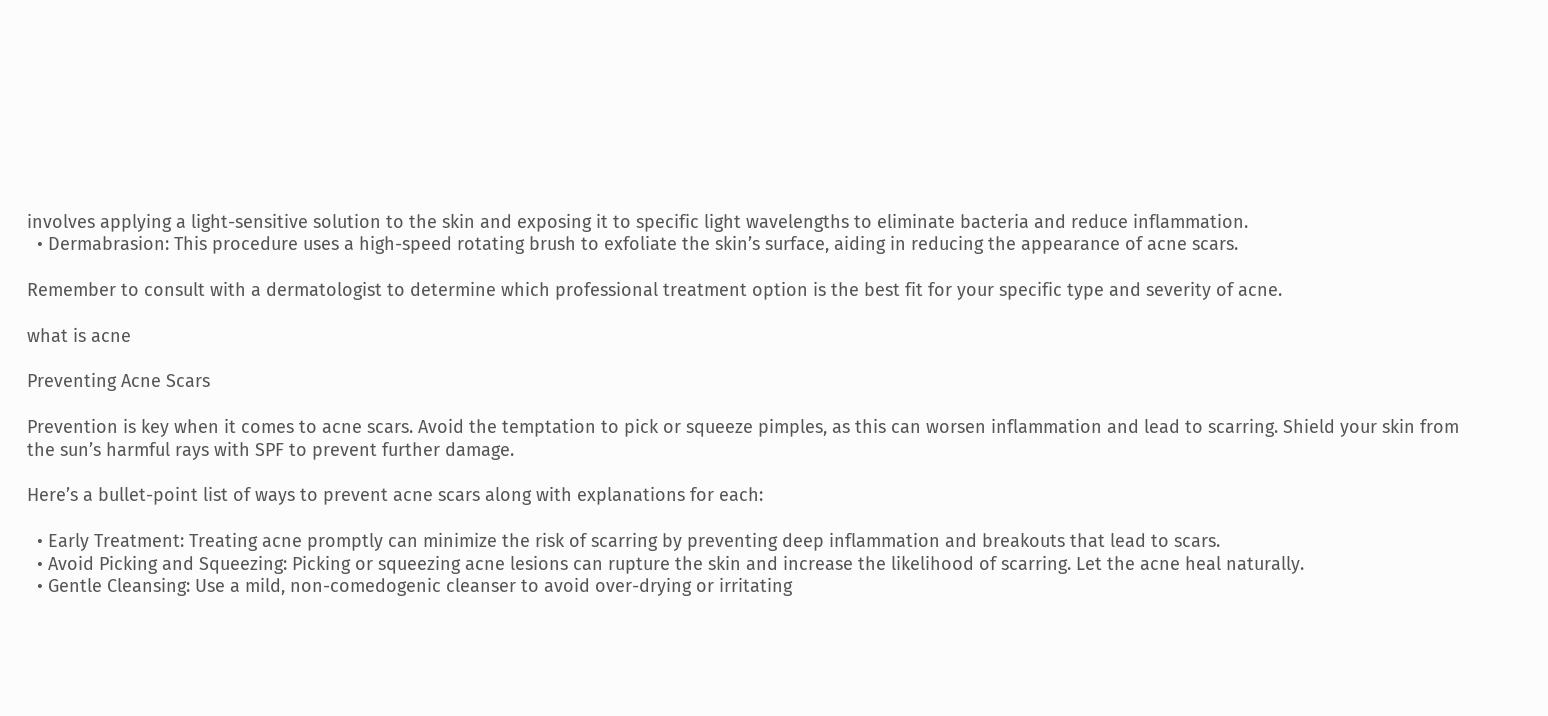involves applying a light-sensitive solution to the skin and exposing it to specific light wavelengths to eliminate bacteria and reduce inflammation.
  • Dermabrasion: This procedure uses a high-speed rotating brush to exfoliate the skin’s surface, aiding in reducing the appearance of acne scars.

Remember to consult with a dermatologist to determine which professional treatment option is the best fit for your specific type and severity of acne.

what is acne

Preventing Acne Scars

Prevention is key when it comes to acne scars. Avoid the temptation to pick or squeeze pimples, as this can worsen inflammation and lead to scarring. Shield your skin from the sun’s harmful rays with SPF to prevent further damage.

Here’s a bullet-point list of ways to prevent acne scars along with explanations for each:

  • Early Treatment: Treating acne promptly can minimize the risk of scarring by preventing deep inflammation and breakouts that lead to scars.
  • Avoid Picking and Squeezing: Picking or squeezing acne lesions can rupture the skin and increase the likelihood of scarring. Let the acne heal naturally.
  • Gentle Cleansing: Use a mild, non-comedogenic cleanser to avoid over-drying or irritating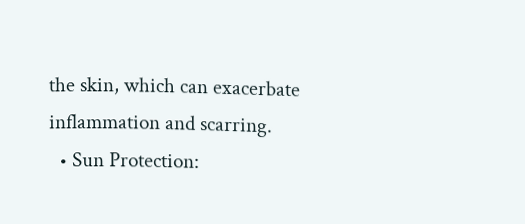the skin, which can exacerbate inflammation and scarring.
  • Sun Protection: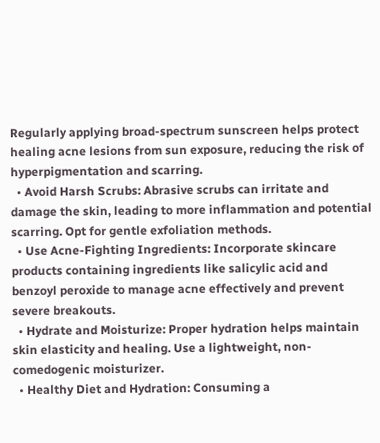Regularly applying broad-spectrum sunscreen helps protect healing acne lesions from sun exposure, reducing the risk of hyperpigmentation and scarring.
  • Avoid Harsh Scrubs: Abrasive scrubs can irritate and damage the skin, leading to more inflammation and potential scarring. Opt for gentle exfoliation methods.
  • Use Acne-Fighting Ingredients: Incorporate skincare products containing ingredients like salicylic acid and benzoyl peroxide to manage acne effectively and prevent severe breakouts.
  • Hydrate and Moisturize: Proper hydration helps maintain skin elasticity and healing. Use a lightweight, non-comedogenic moisturizer.
  • Healthy Diet and Hydration: Consuming a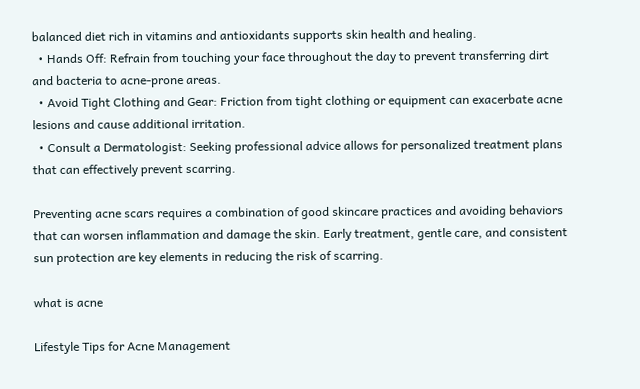balanced diet rich in vitamins and antioxidants supports skin health and healing.
  • Hands Off: Refrain from touching your face throughout the day to prevent transferring dirt and bacteria to acne-prone areas.
  • Avoid Tight Clothing and Gear: Friction from tight clothing or equipment can exacerbate acne lesions and cause additional irritation.
  • Consult a Dermatologist: Seeking professional advice allows for personalized treatment plans that can effectively prevent scarring.

Preventing acne scars requires a combination of good skincare practices and avoiding behaviors that can worsen inflammation and damage the skin. Early treatment, gentle care, and consistent sun protection are key elements in reducing the risk of scarring.

what is acne

Lifestyle Tips for Acne Management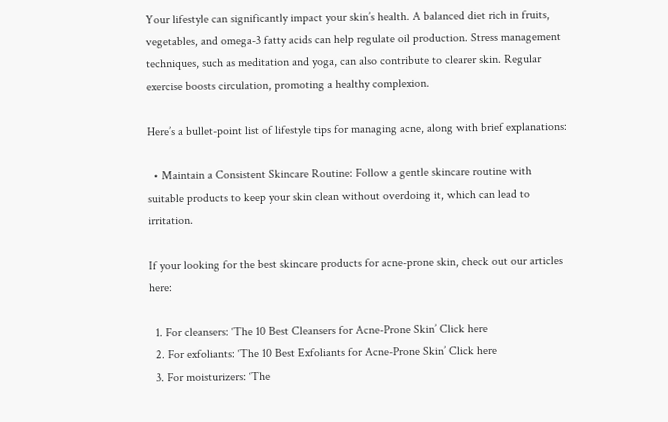Your lifestyle can significantly impact your skin’s health. A balanced diet rich in fruits, vegetables, and omega-3 fatty acids can help regulate oil production. Stress management techniques, such as meditation and yoga, can also contribute to clearer skin. Regular exercise boosts circulation, promoting a healthy complexion.

Here’s a bullet-point list of lifestyle tips for managing acne, along with brief explanations:

  • Maintain a Consistent Skincare Routine: Follow a gentle skincare routine with suitable products to keep your skin clean without overdoing it, which can lead to irritation.

If your looking for the best skincare products for acne-prone skin, check out our articles here:

  1. For cleansers: ‘The 10 Best Cleansers for Acne-Prone Skin’ Click here
  2. For exfoliants: ‘The 10 Best Exfoliants for Acne-Prone Skin’ Click here
  3. For moisturizers: ‘The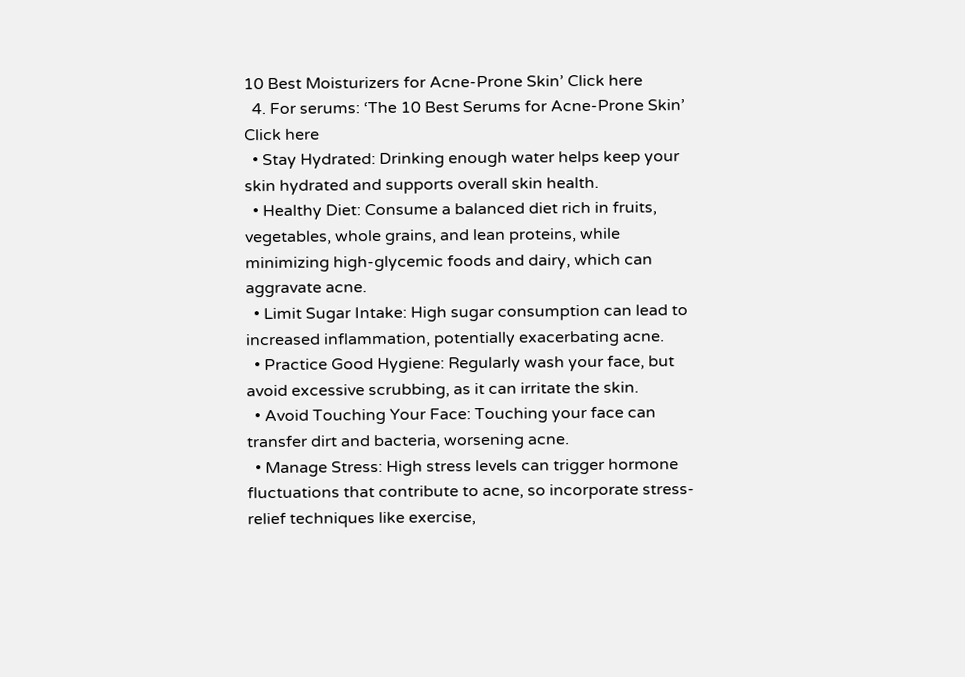10 Best Moisturizers for Acne-Prone Skin’ Click here
  4. For serums: ‘The 10 Best Serums for Acne-Prone Skin’ Click here
  • Stay Hydrated: Drinking enough water helps keep your skin hydrated and supports overall skin health.
  • Healthy Diet: Consume a balanced diet rich in fruits, vegetables, whole grains, and lean proteins, while minimizing high-glycemic foods and dairy, which can aggravate acne.
  • Limit Sugar Intake: High sugar consumption can lead to increased inflammation, potentially exacerbating acne.
  • Practice Good Hygiene: Regularly wash your face, but avoid excessive scrubbing, as it can irritate the skin.
  • Avoid Touching Your Face: Touching your face can transfer dirt and bacteria, worsening acne.
  • Manage Stress: High stress levels can trigger hormone fluctuations that contribute to acne, so incorporate stress-relief techniques like exercise,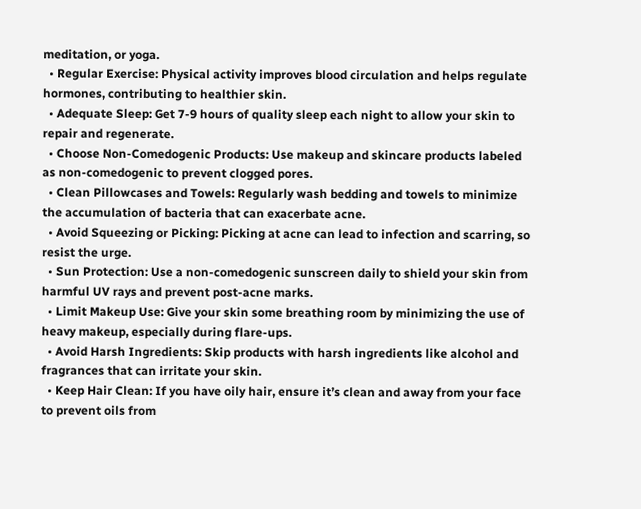meditation, or yoga.
  • Regular Exercise: Physical activity improves blood circulation and helps regulate hormones, contributing to healthier skin.
  • Adequate Sleep: Get 7-9 hours of quality sleep each night to allow your skin to repair and regenerate.
  • Choose Non-Comedogenic Products: Use makeup and skincare products labeled as non-comedogenic to prevent clogged pores.
  • Clean Pillowcases and Towels: Regularly wash bedding and towels to minimize the accumulation of bacteria that can exacerbate acne.
  • Avoid Squeezing or Picking: Picking at acne can lead to infection and scarring, so resist the urge.
  • Sun Protection: Use a non-comedogenic sunscreen daily to shield your skin from harmful UV rays and prevent post-acne marks.
  • Limit Makeup Use: Give your skin some breathing room by minimizing the use of heavy makeup, especially during flare-ups.
  • Avoid Harsh Ingredients: Skip products with harsh ingredients like alcohol and fragrances that can irritate your skin.
  • Keep Hair Clean: If you have oily hair, ensure it’s clean and away from your face to prevent oils from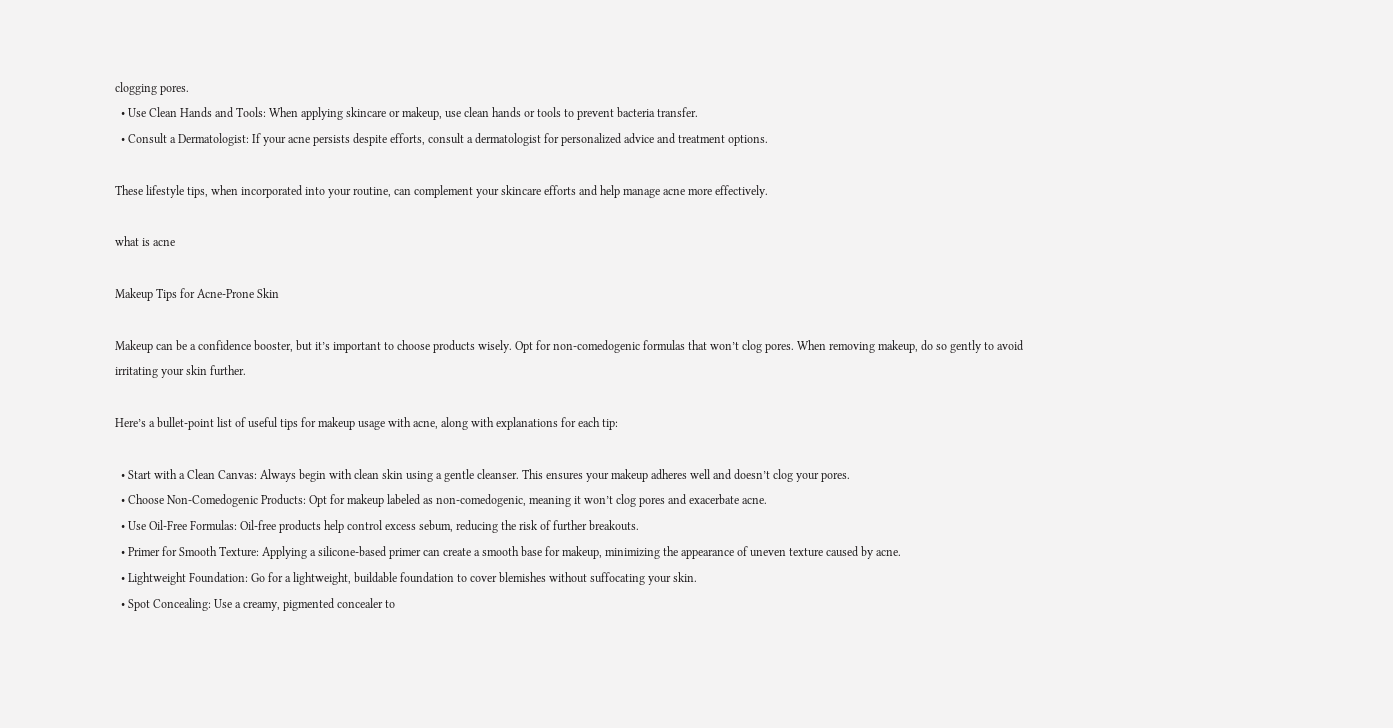clogging pores.
  • Use Clean Hands and Tools: When applying skincare or makeup, use clean hands or tools to prevent bacteria transfer.
  • Consult a Dermatologist: If your acne persists despite efforts, consult a dermatologist for personalized advice and treatment options.

These lifestyle tips, when incorporated into your routine, can complement your skincare efforts and help manage acne more effectively.

what is acne

Makeup Tips for Acne-Prone Skin

Makeup can be a confidence booster, but it’s important to choose products wisely. Opt for non-comedogenic formulas that won’t clog pores. When removing makeup, do so gently to avoid irritating your skin further.

Here’s a bullet-point list of useful tips for makeup usage with acne, along with explanations for each tip:

  • Start with a Clean Canvas: Always begin with clean skin using a gentle cleanser. This ensures your makeup adheres well and doesn’t clog your pores.
  • Choose Non-Comedogenic Products: Opt for makeup labeled as non-comedogenic, meaning it won’t clog pores and exacerbate acne.
  • Use Oil-Free Formulas: Oil-free products help control excess sebum, reducing the risk of further breakouts.
  • Primer for Smooth Texture: Applying a silicone-based primer can create a smooth base for makeup, minimizing the appearance of uneven texture caused by acne.
  • Lightweight Foundation: Go for a lightweight, buildable foundation to cover blemishes without suffocating your skin.
  • Spot Concealing: Use a creamy, pigmented concealer to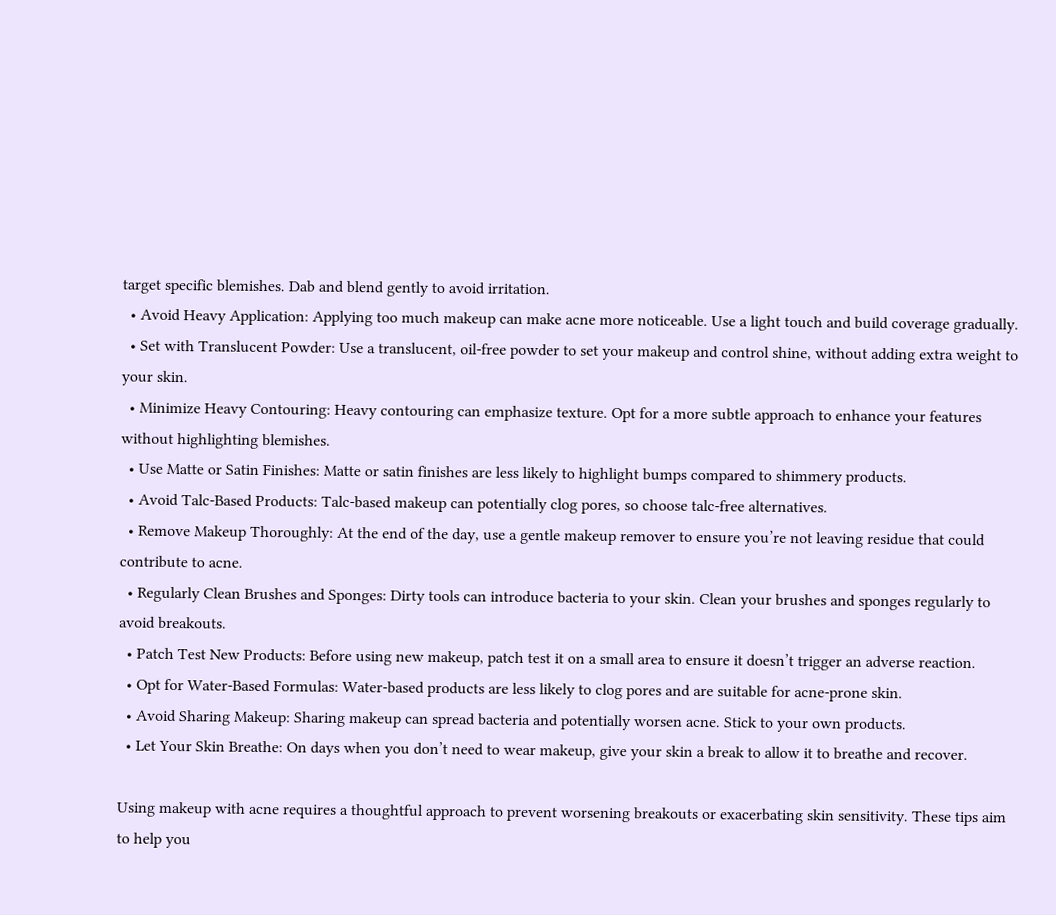target specific blemishes. Dab and blend gently to avoid irritation.
  • Avoid Heavy Application: Applying too much makeup can make acne more noticeable. Use a light touch and build coverage gradually.
  • Set with Translucent Powder: Use a translucent, oil-free powder to set your makeup and control shine, without adding extra weight to your skin.
  • Minimize Heavy Contouring: Heavy contouring can emphasize texture. Opt for a more subtle approach to enhance your features without highlighting blemishes.
  • Use Matte or Satin Finishes: Matte or satin finishes are less likely to highlight bumps compared to shimmery products.
  • Avoid Talc-Based Products: Talc-based makeup can potentially clog pores, so choose talc-free alternatives.
  • Remove Makeup Thoroughly: At the end of the day, use a gentle makeup remover to ensure you’re not leaving residue that could contribute to acne.
  • Regularly Clean Brushes and Sponges: Dirty tools can introduce bacteria to your skin. Clean your brushes and sponges regularly to avoid breakouts.
  • Patch Test New Products: Before using new makeup, patch test it on a small area to ensure it doesn’t trigger an adverse reaction.
  • Opt for Water-Based Formulas: Water-based products are less likely to clog pores and are suitable for acne-prone skin.
  • Avoid Sharing Makeup: Sharing makeup can spread bacteria and potentially worsen acne. Stick to your own products.
  • Let Your Skin Breathe: On days when you don’t need to wear makeup, give your skin a break to allow it to breathe and recover.

Using makeup with acne requires a thoughtful approach to prevent worsening breakouts or exacerbating skin sensitivity. These tips aim to help you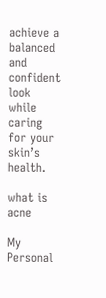achieve a balanced and confident look while caring for your skin’s health.

what is acne

My Personal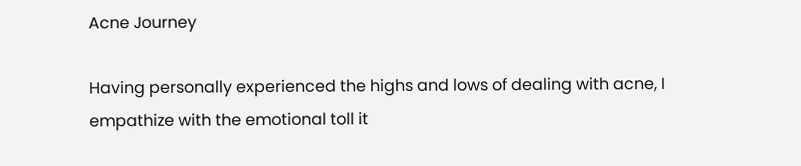Acne Journey

Having personally experienced the highs and lows of dealing with acne, I empathize with the emotional toll it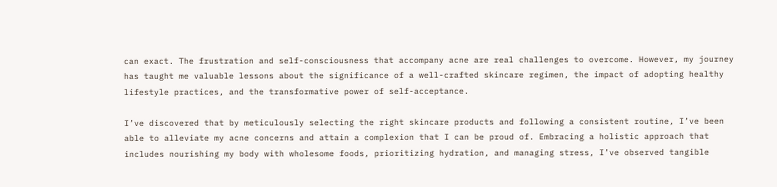can exact. The frustration and self-consciousness that accompany acne are real challenges to overcome. However, my journey has taught me valuable lessons about the significance of a well-crafted skincare regimen, the impact of adopting healthy lifestyle practices, and the transformative power of self-acceptance.

I’ve discovered that by meticulously selecting the right skincare products and following a consistent routine, I’ve been able to alleviate my acne concerns and attain a complexion that I can be proud of. Embracing a holistic approach that includes nourishing my body with wholesome foods, prioritizing hydration, and managing stress, I’ve observed tangible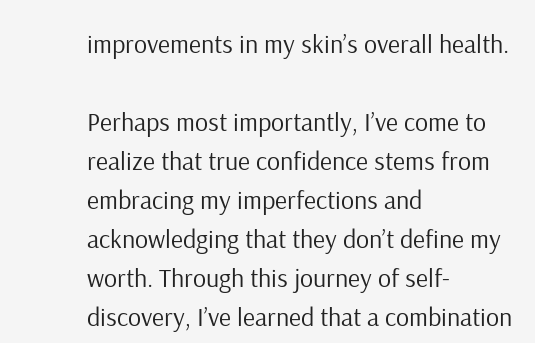improvements in my skin’s overall health.

Perhaps most importantly, I’ve come to realize that true confidence stems from embracing my imperfections and acknowledging that they don’t define my worth. Through this journey of self-discovery, I’ve learned that a combination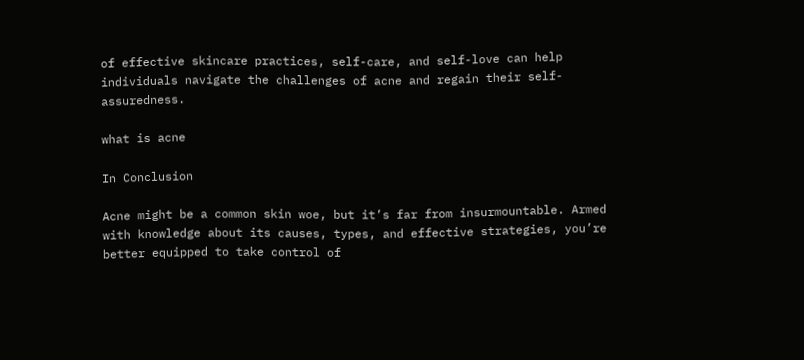of effective skincare practices, self-care, and self-love can help individuals navigate the challenges of acne and regain their self-assuredness.

what is acne

In Conclusion

Acne might be a common skin woe, but it’s far from insurmountable. Armed with knowledge about its causes, types, and effective strategies, you’re better equipped to take control of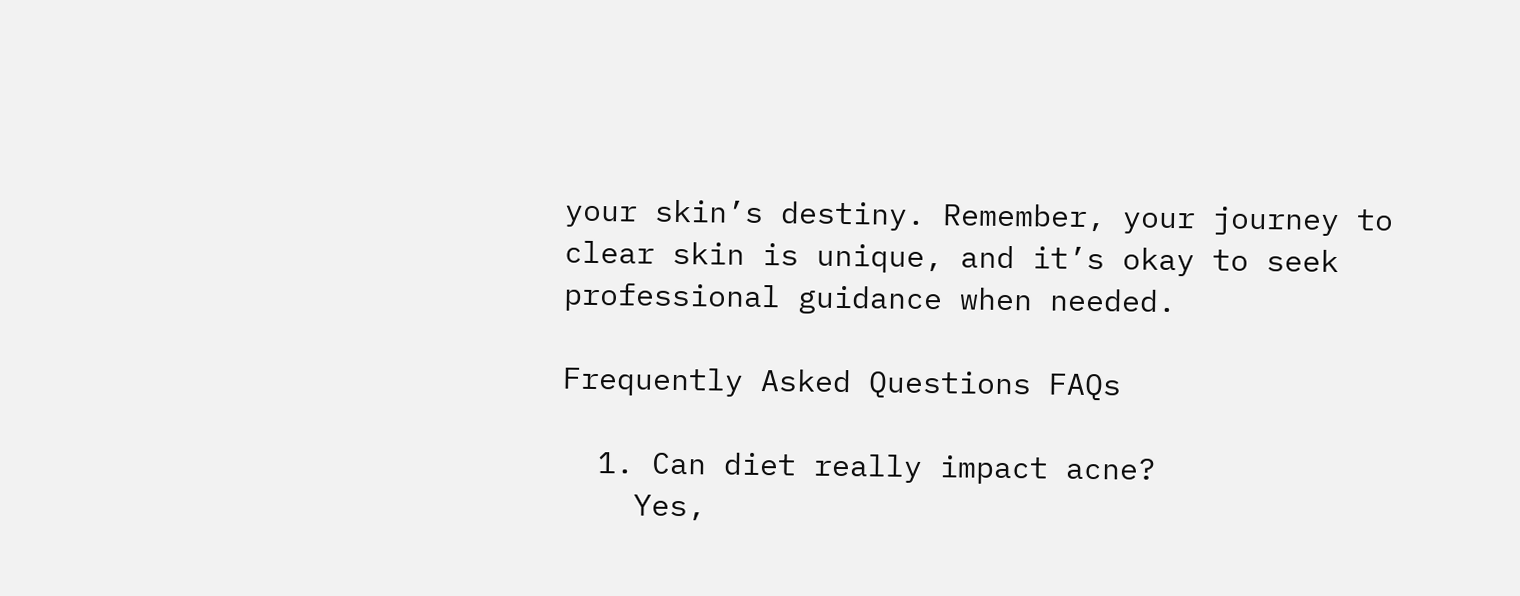your skin’s destiny. Remember, your journey to clear skin is unique, and it’s okay to seek professional guidance when needed.

Frequently Asked Questions FAQs

  1. Can diet really impact acne?
    Yes,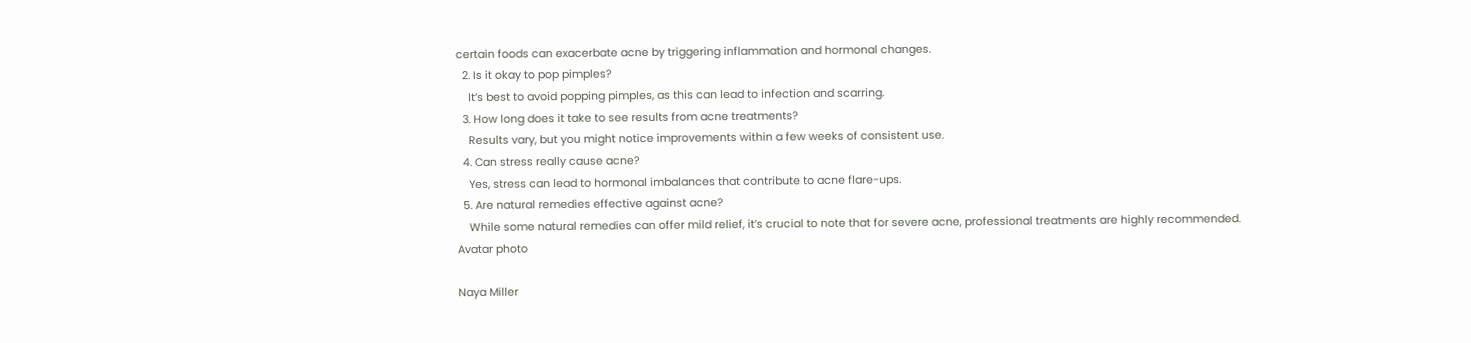certain foods can exacerbate acne by triggering inflammation and hormonal changes.
  2. Is it okay to pop pimples?
    It’s best to avoid popping pimples, as this can lead to infection and scarring.
  3. How long does it take to see results from acne treatments?
    Results vary, but you might notice improvements within a few weeks of consistent use.
  4. Can stress really cause acne?
    Yes, stress can lead to hormonal imbalances that contribute to acne flare-ups.
  5. Are natural remedies effective against acne?
    While some natural remedies can offer mild relief, it’s crucial to note that for severe acne, professional treatments are highly recommended.
Avatar photo

Naya Miller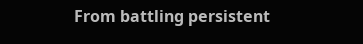From battling persistent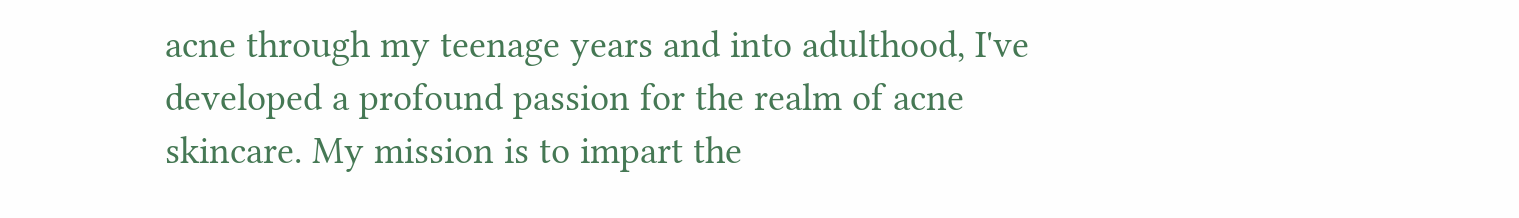acne through my teenage years and into adulthood, I've developed a profound passion for the realm of acne skincare. My mission is to impart the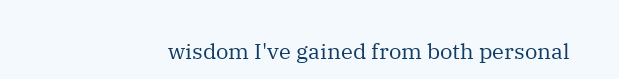wisdom I've gained from both personal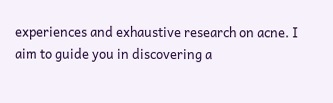experiences and exhaustive research on acne. I aim to guide you in discovering a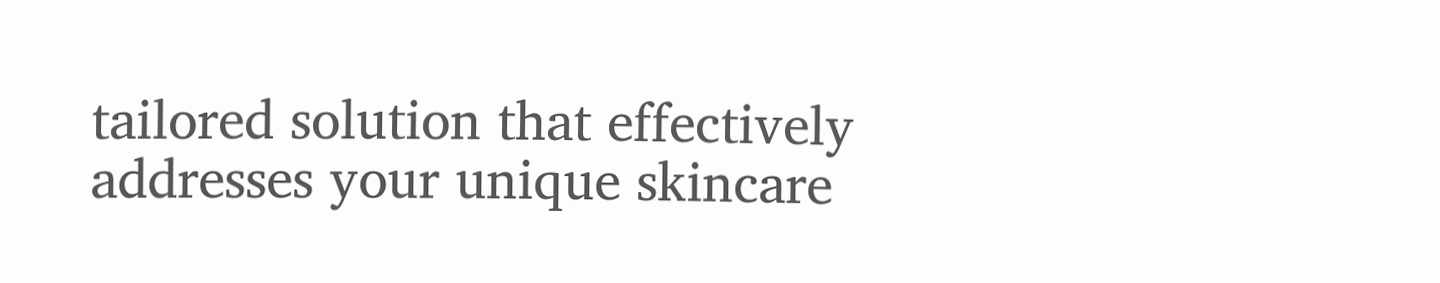tailored solution that effectively addresses your unique skincare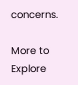concerns.

More to Explore